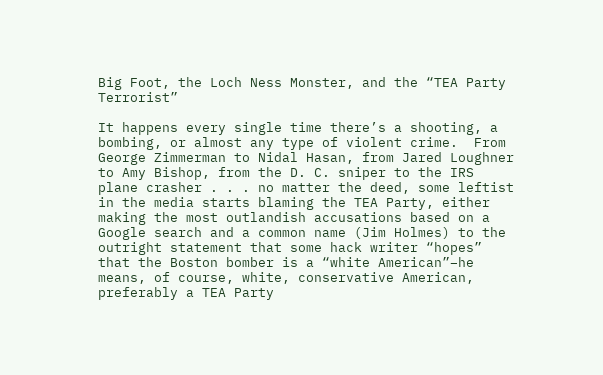Big Foot, the Loch Ness Monster, and the “TEA Party Terrorist”

It happens every single time there’s a shooting, a bombing, or almost any type of violent crime.  From George Zimmerman to Nidal Hasan, from Jared Loughner to Amy Bishop, from the D. C. sniper to the IRS plane crasher . . . no matter the deed, some leftist in the media starts blaming the TEA Party, either making the most outlandish accusations based on a Google search and a common name (Jim Holmes) to the outright statement that some hack writer “hopes” that the Boston bomber is a “white American”–he means, of course, white, conservative American, preferably a TEA Party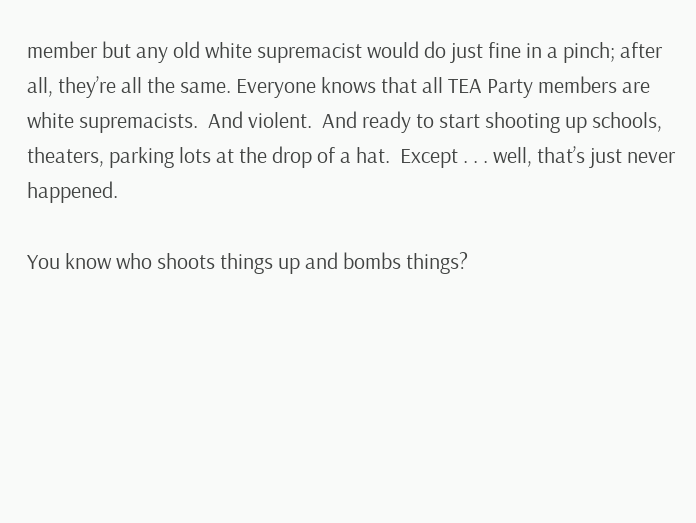member but any old white supremacist would do just fine in a pinch; after all, they’re all the same. Everyone knows that all TEA Party members are white supremacists.  And violent.  And ready to start shooting up schools, theaters, parking lots at the drop of a hat.  Except . . . well, that’s just never happened.

You know who shoots things up and bombs things?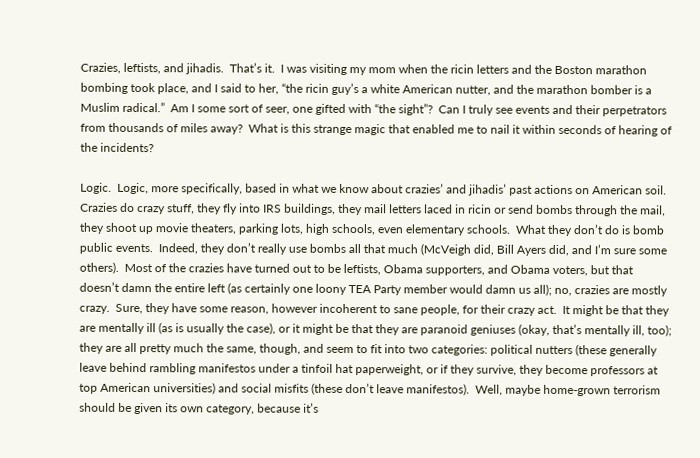Crazies, leftists, and jihadis.  That’s it.  I was visiting my mom when the ricin letters and the Boston marathon bombing took place, and I said to her, “the ricin guy’s a white American nutter, and the marathon bomber is a Muslim radical.”  Am I some sort of seer, one gifted with “the sight”?  Can I truly see events and their perpetrators from thousands of miles away?  What is this strange magic that enabled me to nail it within seconds of hearing of the incidents?

Logic.  Logic, more specifically, based in what we know about crazies’ and jihadis’ past actions on American soil.  Crazies do crazy stuff, they fly into IRS buildings, they mail letters laced in ricin or send bombs through the mail, they shoot up movie theaters, parking lots, high schools, even elementary schools.  What they don’t do is bomb public events.  Indeed, they don’t really use bombs all that much (McVeigh did, Bill Ayers did, and I’m sure some others).  Most of the crazies have turned out to be leftists, Obama supporters, and Obama voters, but that doesn’t damn the entire left (as certainly one loony TEA Party member would damn us all); no, crazies are mostly crazy.  Sure, they have some reason, however incoherent to sane people, for their crazy act.  It might be that they are mentally ill (as is usually the case), or it might be that they are paranoid geniuses (okay, that’s mentally ill, too); they are all pretty much the same, though, and seem to fit into two categories: political nutters (these generally leave behind rambling manifestos under a tinfoil hat paperweight, or if they survive, they become professors at top American universities) and social misfits (these don’t leave manifestos).  Well, maybe home-grown terrorism should be given its own category, because it’s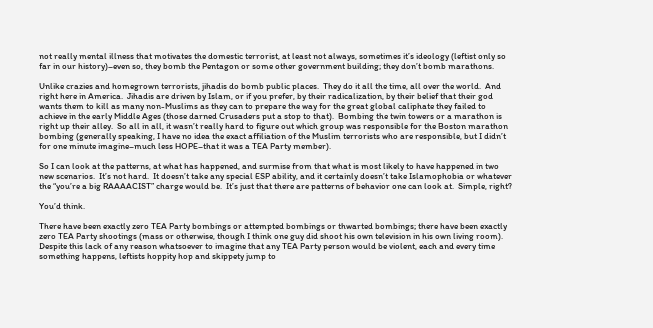not really mental illness that motivates the domestic terrorist, at least not always, sometimes it’s ideology (leftist only so far in our history)–even so, they bomb the Pentagon or some other government building; they don’t bomb marathons.

Unlike crazies and homegrown terrorists, jihadis do bomb public places.  They do it all the time, all over the world.  And right here in America.  Jihadis are driven by Islam, or if you prefer, by their radicalization, by their belief that their god wants them to kill as many non-Muslims as they can to prepare the way for the great global caliphate they failed to achieve in the early Middle Ages (those darned Crusaders put a stop to that).  Bombing the twin towers or a marathon is right up their alley.  So all in all, it wasn’t really hard to figure out which group was responsible for the Boston marathon bombing (generally speaking, I have no idea the exact affiliation of the Muslim terrorists who are responsible, but I didn’t for one minute imagine–much less HOPE–that it was a TEA Party member).

So I can look at the patterns, at what has happened, and surmise from that what is most likely to have happened in two new scenarios.  It’s not hard.  It doesn’t take any special ESP ability, and it certainly doesn’t take Islamophobia or whatever the “you’re a big RAAAACIST” charge would be.  It’s just that there are patterns of behavior one can look at.  Simple, right?

You’d think.

There have been exactly zero TEA Party bombings or attempted bombings or thwarted bombings; there have been exactly zero TEA Party shootings (mass or otherwise, though I think one guy did shoot his own television in his own living room).  Despite this lack of any reason whatsoever to imagine that any TEA Party person would be violent, each and every time something happens, leftists hoppity hop and skippety jump to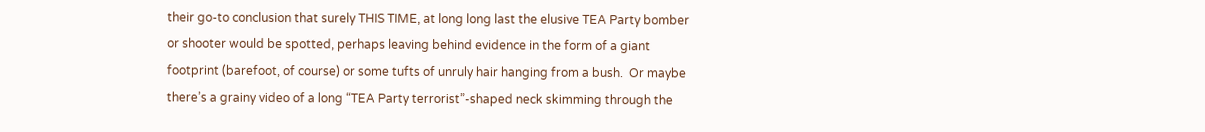their go-to conclusion that surely THIS TIME, at long long last the elusive TEA Party bomber or shooter would be spotted, perhaps leaving behind evidence in the form of a giant footprint (barefoot, of course) or some tufts of unruly hair hanging from a bush.  Or maybe there’s a grainy video of a long “TEA Party terrorist”-shaped neck skimming through the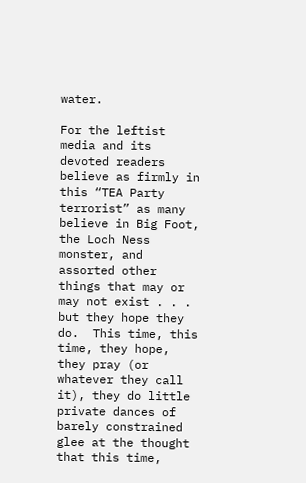water.

For the leftist media and its devoted readers believe as firmly in this “TEA Party terrorist” as many believe in Big Foot, the Loch Ness monster, and assorted other things that may or may not exist . . . but they hope they do.  This time, this time, they hope, they pray (or whatever they call it), they do little private dances of barely constrained glee at the thought that this time,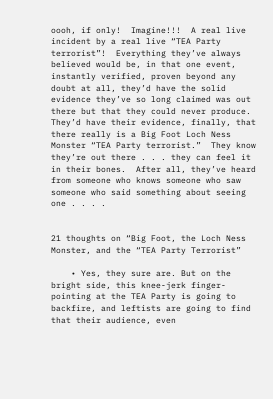oooh, if only!  Imagine!!!  A real live incident by a real live “TEA Party terrorist”!  Everything they’ve always believed would be, in that one event, instantly verified, proven beyond any doubt at all, they’d have the solid evidence they’ve so long claimed was out there but that they could never produce.  They’d have their evidence, finally, that there really is a Big Foot Loch Ness Monster “TEA Party terrorist.”  They know they’re out there . . . they can feel it in their bones.  After all, they’ve heard from someone who knows someone who saw someone who said something about seeing one . . . .


21 thoughts on “Big Foot, the Loch Ness Monster, and the “TEA Party Terrorist”

    • Yes, they sure are. But on the bright side, this knee-jerk finger-pointing at the TEA Party is going to backfire, and leftists are going to find that their audience, even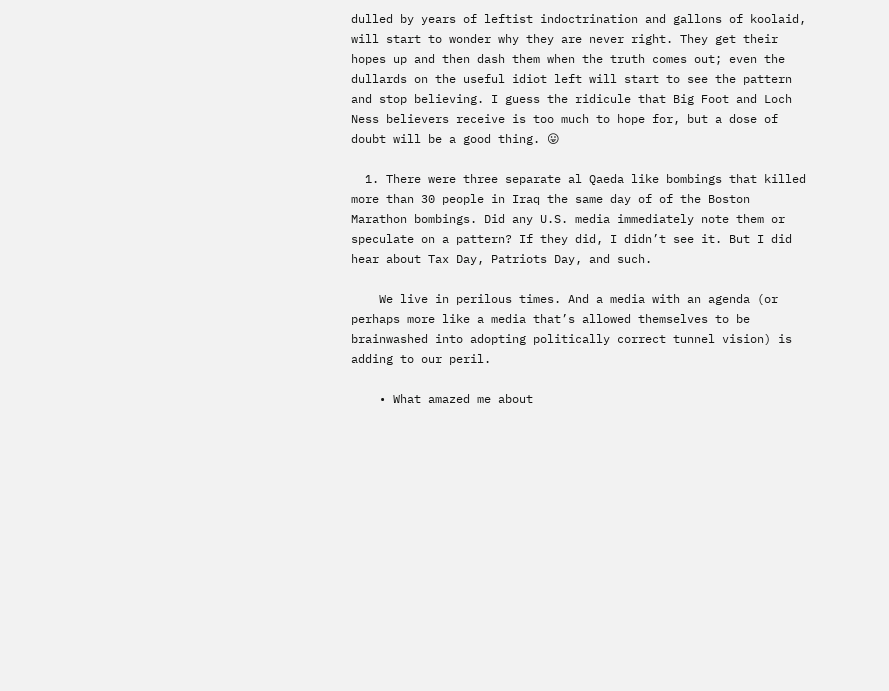dulled by years of leftist indoctrination and gallons of koolaid, will start to wonder why they are never right. They get their hopes up and then dash them when the truth comes out; even the dullards on the useful idiot left will start to see the pattern and stop believing. I guess the ridicule that Big Foot and Loch Ness believers receive is too much to hope for, but a dose of doubt will be a good thing. 😛

  1. There were three separate al Qaeda like bombings that killed more than 30 people in Iraq the same day of of the Boston Marathon bombings. Did any U.S. media immediately note them or speculate on a pattern? If they did, I didn’t see it. But I did hear about Tax Day, Patriots Day, and such.

    We live in perilous times. And a media with an agenda (or perhaps more like a media that’s allowed themselves to be brainwashed into adopting politically correct tunnel vision) is adding to our peril.

    • What amazed me about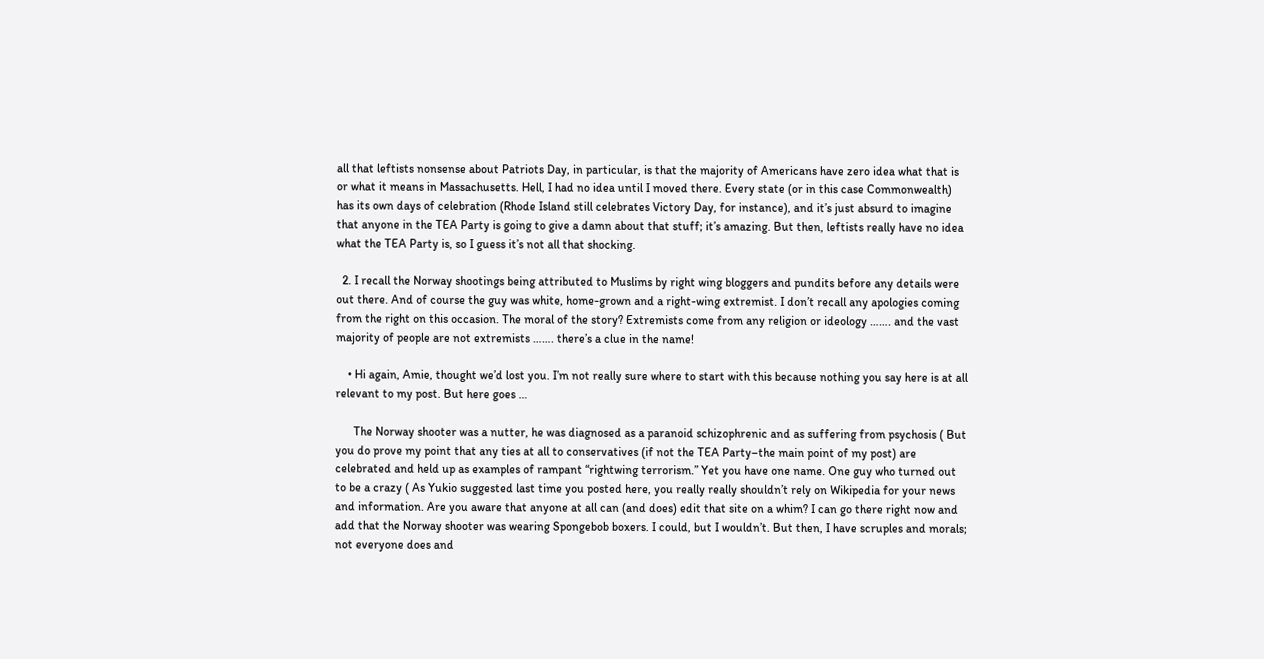all that leftists nonsense about Patriots Day, in particular, is that the majority of Americans have zero idea what that is or what it means in Massachusetts. Hell, I had no idea until I moved there. Every state (or in this case Commonwealth) has its own days of celebration (Rhode Island still celebrates Victory Day, for instance), and it’s just absurd to imagine that anyone in the TEA Party is going to give a damn about that stuff; it’s amazing. But then, leftists really have no idea what the TEA Party is, so I guess it’s not all that shocking.

  2. I recall the Norway shootings being attributed to Muslims by right wing bloggers and pundits before any details were out there. And of course the guy was white, home-grown and a right-wing extremist. I don’t recall any apologies coming from the right on this occasion. The moral of the story? Extremists come from any religion or ideology ……. and the vast majority of people are not extremists ……. there’s a clue in the name!

    • Hi again, Amie, thought we’d lost you. I’m not really sure where to start with this because nothing you say here is at all relevant to my post. But here goes …

      The Norway shooter was a nutter, he was diagnosed as a paranoid schizophrenic and as suffering from psychosis ( But you do prove my point that any ties at all to conservatives (if not the TEA Party–the main point of my post) are celebrated and held up as examples of rampant “rightwing terrorism.” Yet you have one name. One guy who turned out to be a crazy ( As Yukio suggested last time you posted here, you really really shouldn’t rely on Wikipedia for your news and information. Are you aware that anyone at all can (and does) edit that site on a whim? I can go there right now and add that the Norway shooter was wearing Spongebob boxers. I could, but I wouldn’t. But then, I have scruples and morals; not everyone does and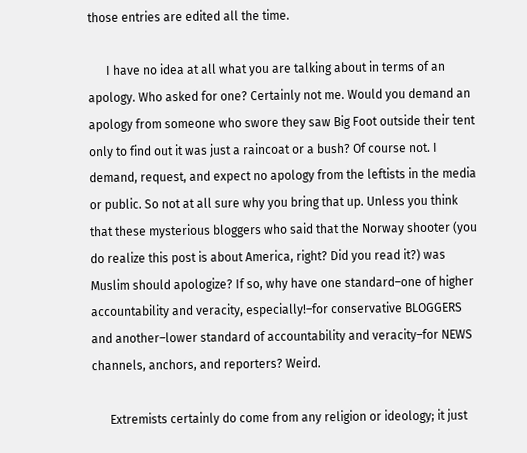those entries are edited all the time.

      I have no idea at all what you are talking about in terms of an apology. Who asked for one? Certainly not me. Would you demand an apology from someone who swore they saw Big Foot outside their tent only to find out it was just a raincoat or a bush? Of course not. I demand, request, and expect no apology from the leftists in the media or public. So not at all sure why you bring that up. Unless you think that these mysterious bloggers who said that the Norway shooter (you do realize this post is about America, right? Did you read it?) was Muslim should apologize? If so, why have one standard–one of higher accountability and veracity, especially!–for conservative BLOGGERS and another–lower standard of accountability and veracity–for NEWS channels, anchors, and reporters? Weird.

      Extremists certainly do come from any religion or ideology; it just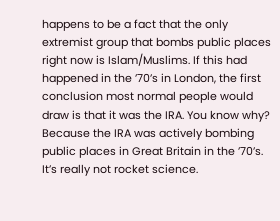happens to be a fact that the only extremist group that bombs public places right now is Islam/Muslims. If this had happened in the ’70’s in London, the first conclusion most normal people would draw is that it was the IRA. You know why? Because the IRA was actively bombing public places in Great Britain in the ’70’s. It’s really not rocket science.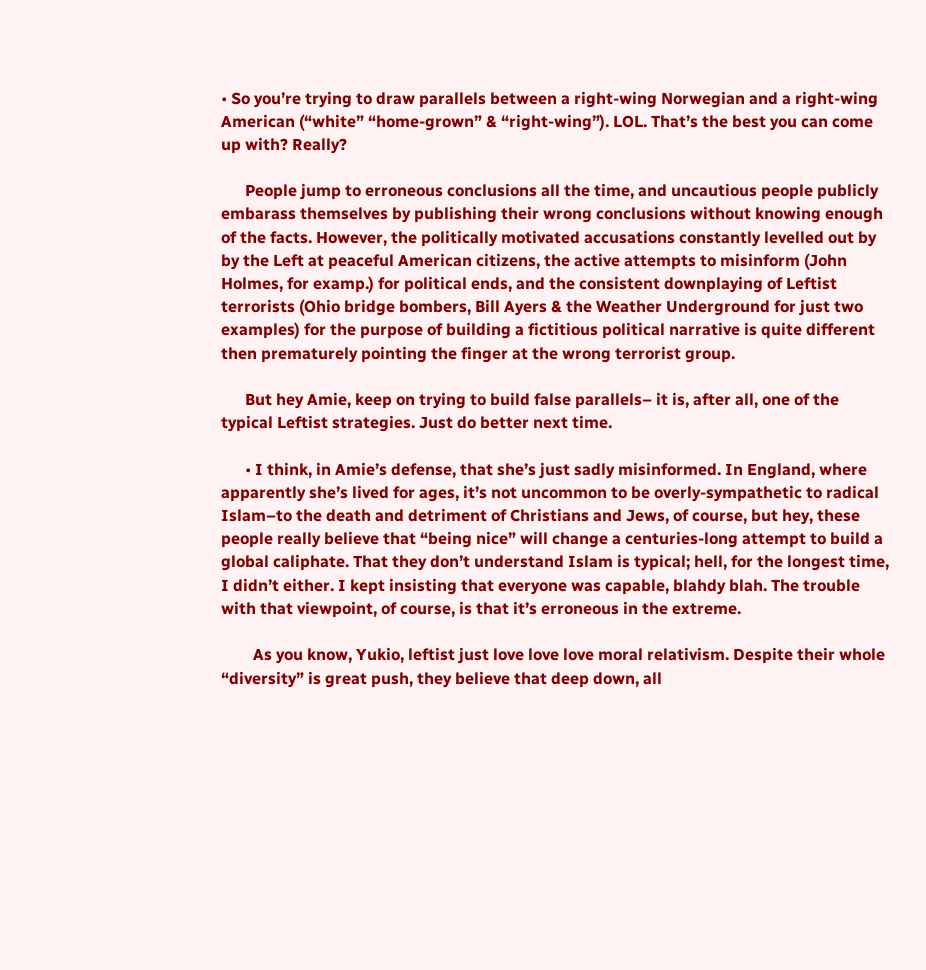• So you’re trying to draw parallels between a right-wing Norwegian and a right-wing American (“white” “home-grown” & “right-wing”). LOL. That’s the best you can come up with? Really?

      People jump to erroneous conclusions all the time, and uncautious people publicly embarass themselves by publishing their wrong conclusions without knowing enough of the facts. However, the politically motivated accusations constantly levelled out by by the Left at peaceful American citizens, the active attempts to misinform (John Holmes, for examp.) for political ends, and the consistent downplaying of Leftist terrorists (Ohio bridge bombers, Bill Ayers & the Weather Underground for just two examples) for the purpose of building a fictitious political narrative is quite different then prematurely pointing the finger at the wrong terrorist group.

      But hey Amie, keep on trying to build false parallels– it is, after all, one of the typical Leftist strategies. Just do better next time.

      • I think, in Amie’s defense, that she’s just sadly misinformed. In England, where apparently she’s lived for ages, it’s not uncommon to be overly-sympathetic to radical Islam–to the death and detriment of Christians and Jews, of course, but hey, these people really believe that “being nice” will change a centuries-long attempt to build a global caliphate. That they don’t understand Islam is typical; hell, for the longest time, I didn’t either. I kept insisting that everyone was capable, blahdy blah. The trouble with that viewpoint, of course, is that it’s erroneous in the extreme.

        As you know, Yukio, leftist just love love love moral relativism. Despite their whole “diversity” is great push, they believe that deep down, all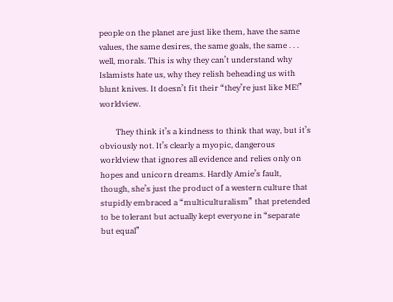people on the planet are just like them, have the same values, the same desires, the same goals, the same . . . well, morals. This is why they can’t understand why Islamists hate us, why they relish beheading us with blunt knives. It doesn’t fit their “they’re just like ME!” worldview.

        They think it’s a kindness to think that way, but it’s obviously not. It’s clearly a myopic, dangerous worldview that ignores all evidence and relies only on hopes and unicorn dreams. Hardly Amie’s fault, though, she’s just the product of a western culture that stupidly embraced a “multiculturalism” that pretended to be tolerant but actually kept everyone in “separate but equal”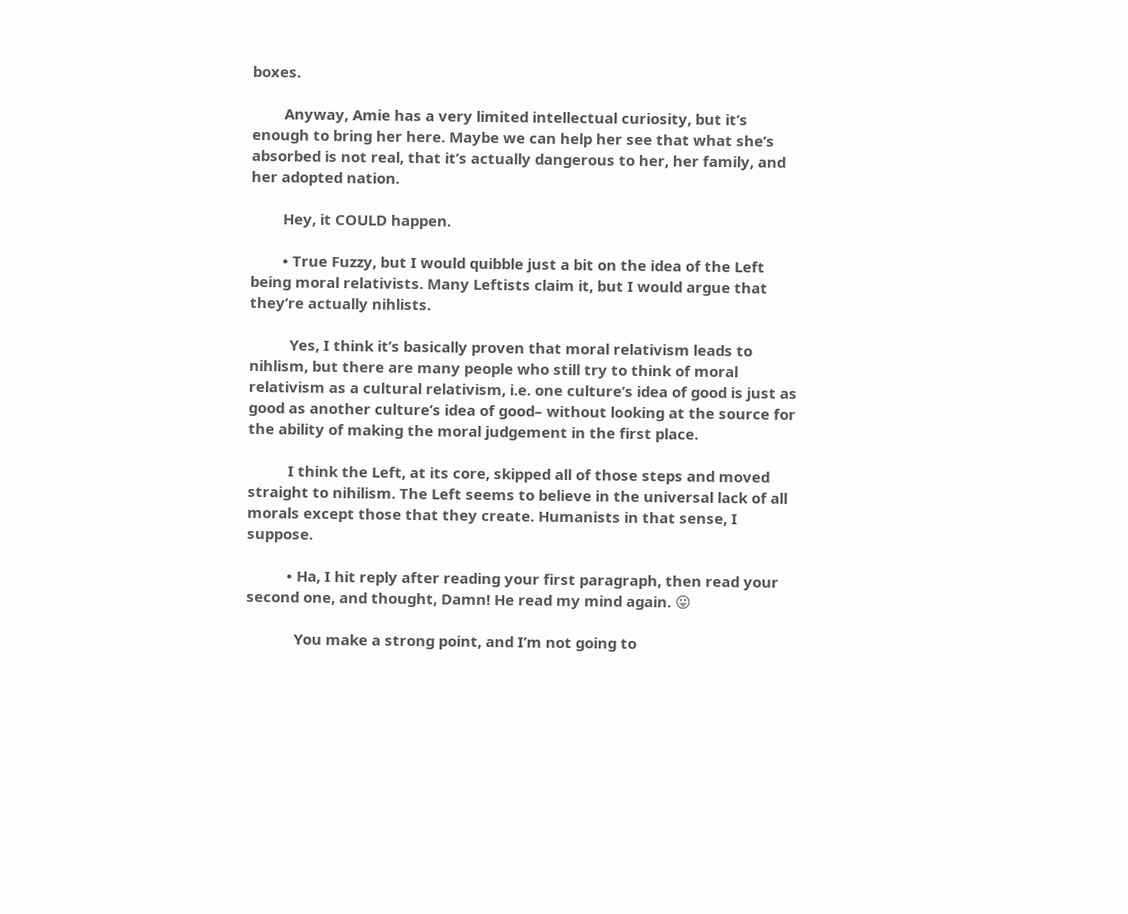boxes.

        Anyway, Amie has a very limited intellectual curiosity, but it’s enough to bring her here. Maybe we can help her see that what she’s absorbed is not real, that it’s actually dangerous to her, her family, and her adopted nation.

        Hey, it COULD happen.

        • True Fuzzy, but I would quibble just a bit on the idea of the Left being moral relativists. Many Leftists claim it, but I would argue that they’re actually nihlists.

          Yes, I think it’s basically proven that moral relativism leads to nihlism, but there are many people who still try to think of moral relativism as a cultural relativism, i.e. one culture’s idea of good is just as good as another culture’s idea of good– without looking at the source for the ability of making the moral judgement in the first place.

          I think the Left, at its core, skipped all of those steps and moved straight to nihilism. The Left seems to believe in the universal lack of all morals except those that they create. Humanists in that sense, I suppose.

          • Ha, I hit reply after reading your first paragraph, then read your second one, and thought, Damn! He read my mind again. 😛

            You make a strong point, and I’m not going to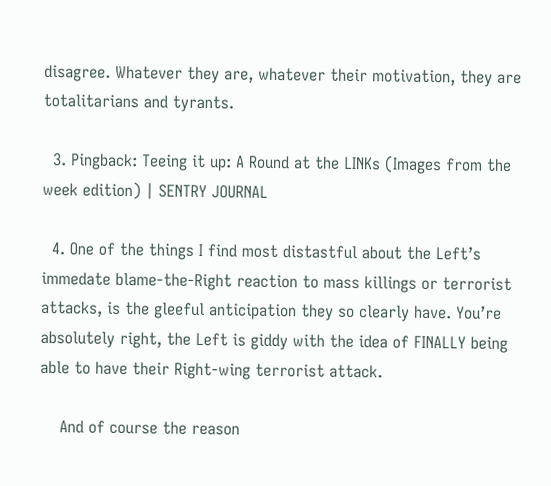disagree. Whatever they are, whatever their motivation, they are totalitarians and tyrants.

  3. Pingback: Teeing it up: A Round at the LINKs (Images from the week edition) | SENTRY JOURNAL

  4. One of the things I find most distastful about the Left’s immedate blame-the-Right reaction to mass killings or terrorist attacks, is the gleeful anticipation they so clearly have. You’re absolutely right, the Left is giddy with the idea of FINALLY being able to have their Right-wing terrorist attack.

    And of course the reason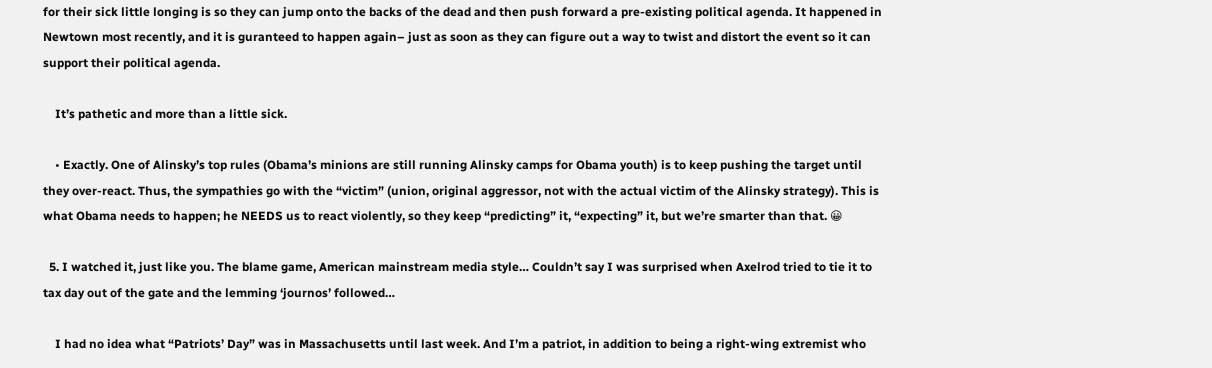for their sick little longing is so they can jump onto the backs of the dead and then push forward a pre-existing political agenda. It happened in Newtown most recently, and it is guranteed to happen again– just as soon as they can figure out a way to twist and distort the event so it can support their political agenda.

    It’s pathetic and more than a little sick.

    • Exactly. One of Alinsky’s top rules (Obama’s minions are still running Alinsky camps for Obama youth) is to keep pushing the target until they over-react. Thus, the sympathies go with the “victim” (union, original aggressor, not with the actual victim of the Alinsky strategy). This is what Obama needs to happen; he NEEDS us to react violently, so they keep “predicting” it, “expecting” it, but we’re smarter than that. 😀

  5. I watched it, just like you. The blame game, American mainstream media style… Couldn’t say I was surprised when Axelrod tried to tie it to tax day out of the gate and the lemming ‘journos’ followed…

    I had no idea what “Patriots’ Day” was in Massachusetts until last week. And I’m a patriot, in addition to being a right-wing extremist who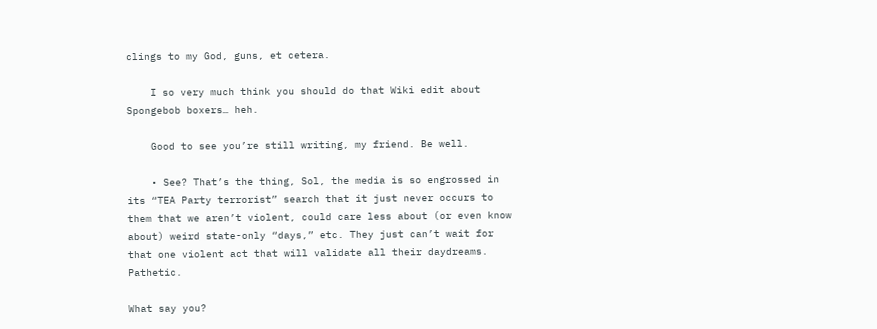clings to my God, guns, et cetera.

    I so very much think you should do that Wiki edit about Spongebob boxers… heh.

    Good to see you’re still writing, my friend. Be well.

    • See? That’s the thing, Sol, the media is so engrossed in its “TEA Party terrorist” search that it just never occurs to them that we aren’t violent, could care less about (or even know about) weird state-only “days,” etc. They just can’t wait for that one violent act that will validate all their daydreams. Pathetic.

What say you?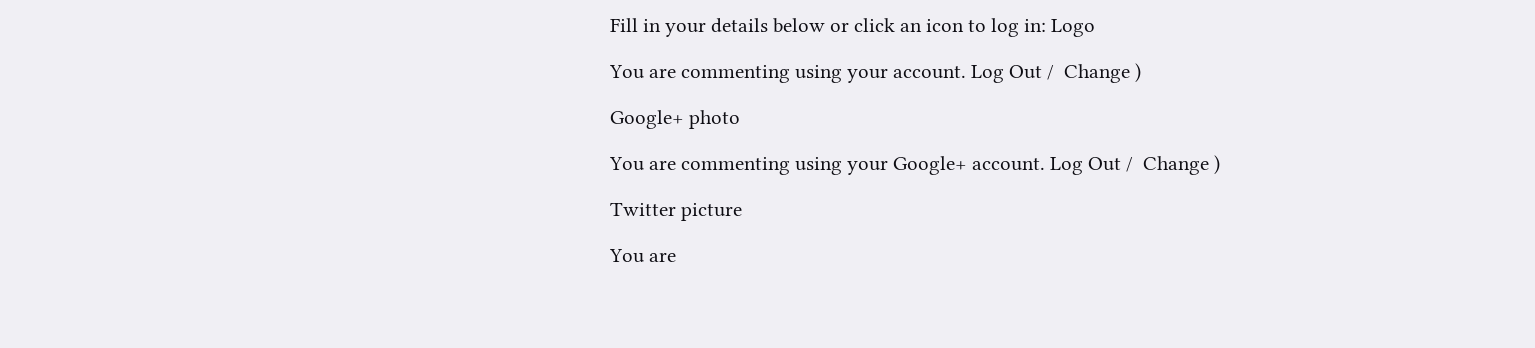Fill in your details below or click an icon to log in: Logo

You are commenting using your account. Log Out /  Change )

Google+ photo

You are commenting using your Google+ account. Log Out /  Change )

Twitter picture

You are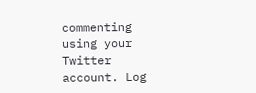commenting using your Twitter account. Log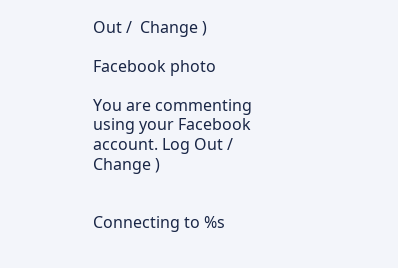Out /  Change )

Facebook photo

You are commenting using your Facebook account. Log Out /  Change )


Connecting to %s